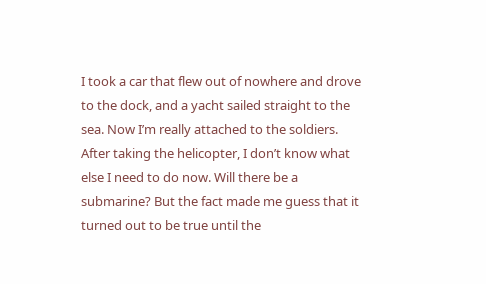I took a car that flew out of nowhere and drove to the dock, and a yacht sailed straight to the sea. Now I’m really attached to the soldiers. After taking the helicopter, I don’t know what else I need to do now. Will there be a submarine? But the fact made me guess that it turned out to be true until the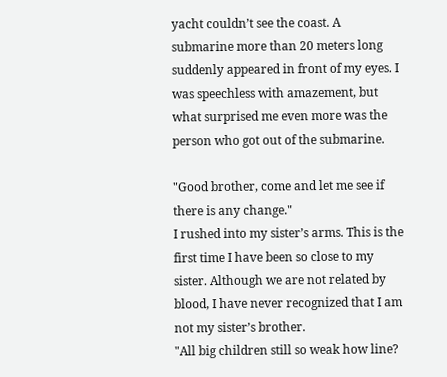yacht couldn’t see the coast. A submarine more than 20 meters long suddenly appeared in front of my eyes. I was speechless with amazement, but what surprised me even more was the person who got out of the submarine.

"Good brother, come and let me see if there is any change."
I rushed into my sister’s arms. This is the first time I have been so close to my sister. Although we are not related by blood, I have never recognized that I am not my sister’s brother.
"All big children still so weak how line?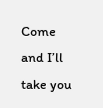Come and I’ll take you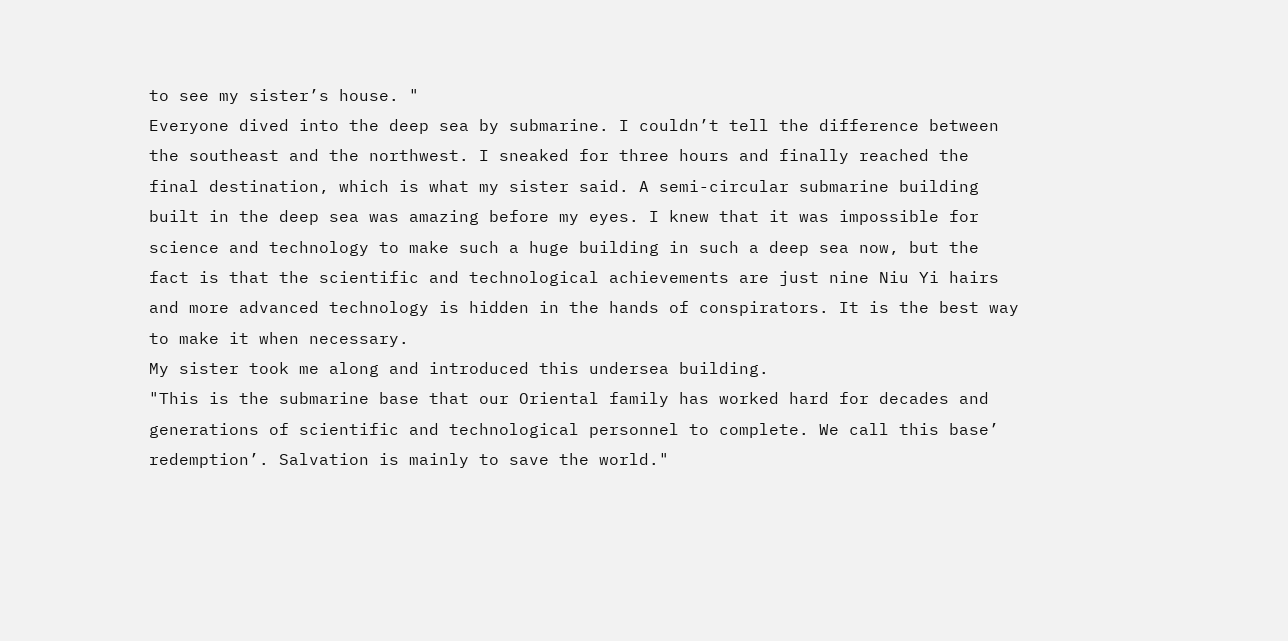to see my sister’s house. "
Everyone dived into the deep sea by submarine. I couldn’t tell the difference between the southeast and the northwest. I sneaked for three hours and finally reached the final destination, which is what my sister said. A semi-circular submarine building built in the deep sea was amazing before my eyes. I knew that it was impossible for science and technology to make such a huge building in such a deep sea now, but the fact is that the scientific and technological achievements are just nine Niu Yi hairs and more advanced technology is hidden in the hands of conspirators. It is the best way to make it when necessary.
My sister took me along and introduced this undersea building.
"This is the submarine base that our Oriental family has worked hard for decades and generations of scientific and technological personnel to complete. We call this base’ redemption’. Salvation is mainly to save the world."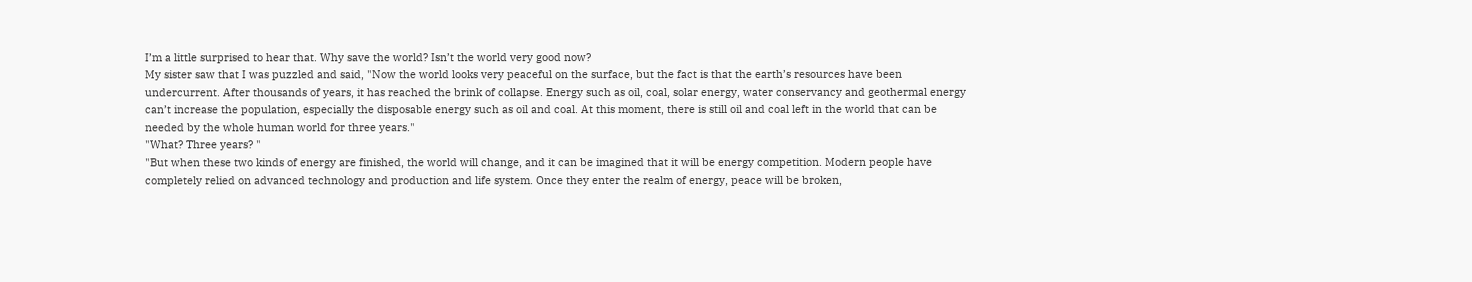I’m a little surprised to hear that. Why save the world? Isn’t the world very good now?
My sister saw that I was puzzled and said, "Now the world looks very peaceful on the surface, but the fact is that the earth’s resources have been undercurrent. After thousands of years, it has reached the brink of collapse. Energy such as oil, coal, solar energy, water conservancy and geothermal energy can’t increase the population, especially the disposable energy such as oil and coal. At this moment, there is still oil and coal left in the world that can be needed by the whole human world for three years."
"What? Three years? "
"But when these two kinds of energy are finished, the world will change, and it can be imagined that it will be energy competition. Modern people have completely relied on advanced technology and production and life system. Once they enter the realm of energy, peace will be broken,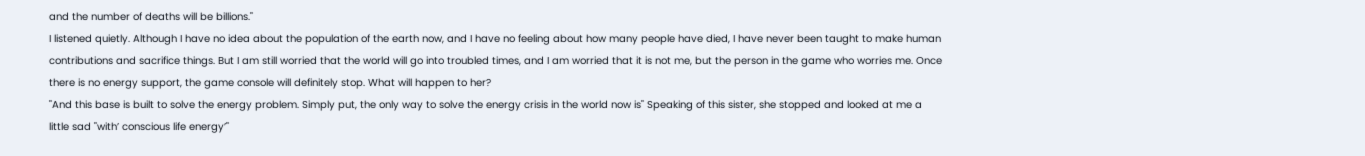and the number of deaths will be billions."
I listened quietly. Although I have no idea about the population of the earth now, and I have no feeling about how many people have died, I have never been taught to make human contributions and sacrifice things. But I am still worried that the world will go into troubled times, and I am worried that it is not me, but the person in the game who worries me. Once there is no energy support, the game console will definitely stop. What will happen to her?
"And this base is built to solve the energy problem. Simply put, the only way to solve the energy crisis in the world now is" Speaking of this sister, she stopped and looked at me a little sad "with’ conscious life energy’"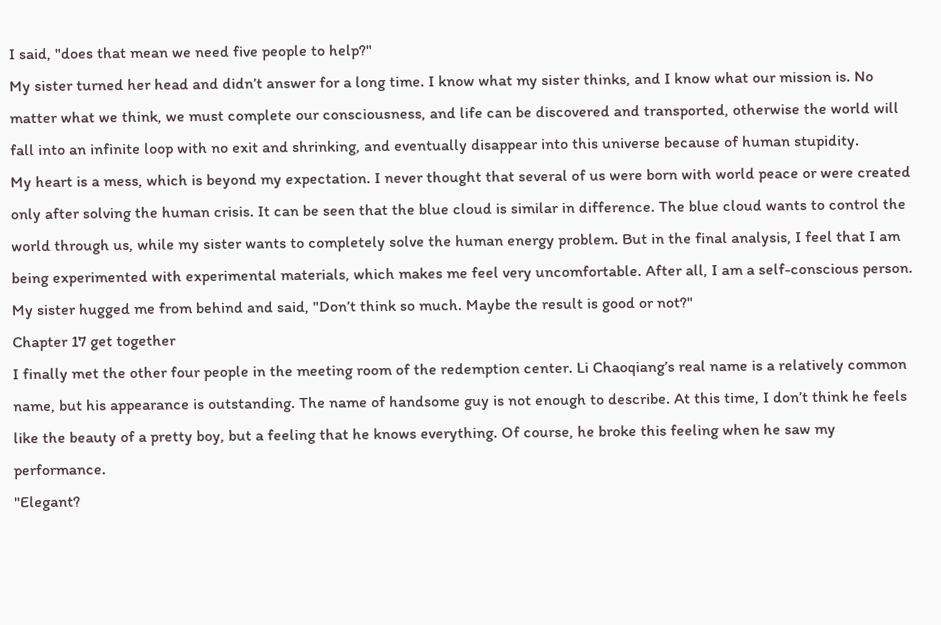I said, "does that mean we need five people to help?"
My sister turned her head and didn’t answer for a long time. I know what my sister thinks, and I know what our mission is. No matter what we think, we must complete our consciousness, and life can be discovered and transported, otherwise the world will fall into an infinite loop with no exit and shrinking, and eventually disappear into this universe because of human stupidity.
My heart is a mess, which is beyond my expectation. I never thought that several of us were born with world peace or were created only after solving the human crisis. It can be seen that the blue cloud is similar in difference. The blue cloud wants to control the world through us, while my sister wants to completely solve the human energy problem. But in the final analysis, I feel that I am being experimented with experimental materials, which makes me feel very uncomfortable. After all, I am a self-conscious person.
My sister hugged me from behind and said, "Don’t think so much. Maybe the result is good or not?"
Chapter 17 get together
I finally met the other four people in the meeting room of the redemption center. Li Chaoqiang’s real name is a relatively common name, but his appearance is outstanding. The name of handsome guy is not enough to describe. At this time, I don’t think he feels like the beauty of a pretty boy, but a feeling that he knows everything. Of course, he broke this feeling when he saw my performance.
"Elegant?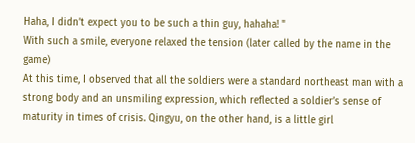Haha, I didn’t expect you to be such a thin guy, hahaha! "
With such a smile, everyone relaxed the tension (later called by the name in the game)
At this time, I observed that all the soldiers were a standard northeast man with a strong body and an unsmiling expression, which reflected a soldier’s sense of maturity in times of crisis. Qingyu, on the other hand, is a little girl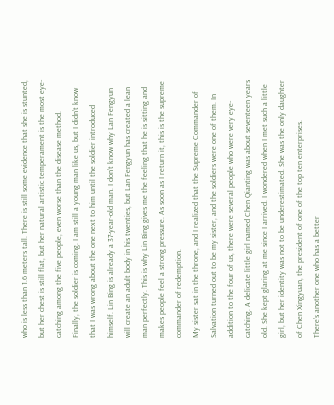who is less than 1.6 meters tall. There is still some evidence that she is stunted, but her chest is still flat, but her natural artistic temperament is the most eye-catching among the five people, even worse than the disease method.
Finally, the soldier is coming. I am still a young man like us, but I didn’t know that I was wrong about the one next to him until the soldier introduced himself. Lin Bing is already a 37-year-old man. I don’t know why Lan Fengyun will create an adult body in his twenties, but Lan Fengyun has created a lean man perfectly. This is why Lin Bing gives me the feeling that he is sitting and makes people feel a strong pressure. As soon as I return it, this is the supreme commander of redemption.
My sister sat in the throne, and I realized that the Supreme Commander of Salvation turned out to be my sister, and the soldiers were one of them. In addition to the four of us, there were several people who were very eye-catching. A delicate little girl named Chen Qianting was about seventeen years old. She kept glaring at me since I arrived. I wondered when I met such a little girl, but her identity was not to be underestimated. She was the only daughter of Chen Xingyuan, the president of one of the top ten enterprises.
There’s another one who has a better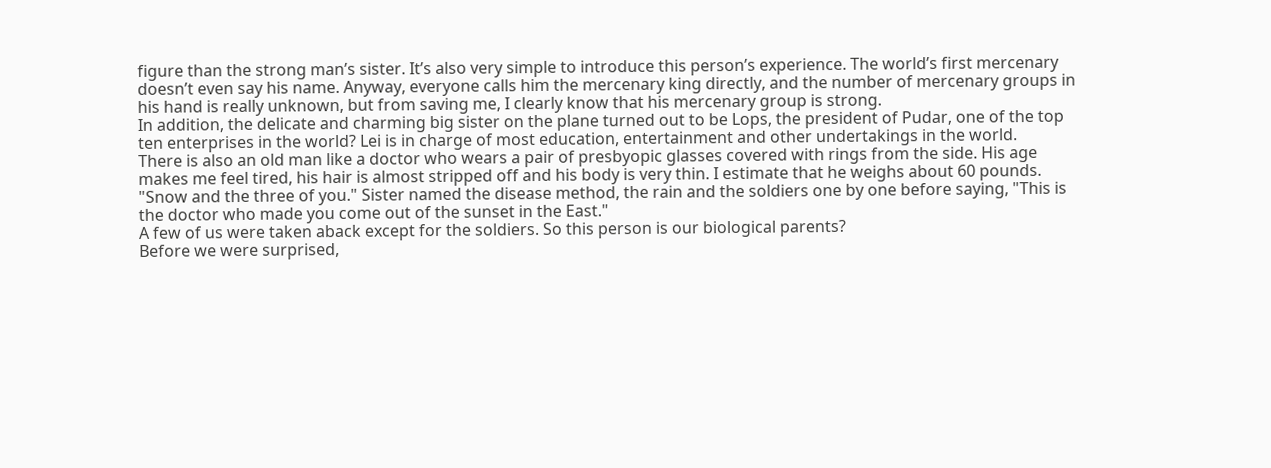figure than the strong man’s sister. It’s also very simple to introduce this person’s experience. The world’s first mercenary doesn’t even say his name. Anyway, everyone calls him the mercenary king directly, and the number of mercenary groups in his hand is really unknown, but from saving me, I clearly know that his mercenary group is strong.
In addition, the delicate and charming big sister on the plane turned out to be Lops, the president of Pudar, one of the top ten enterprises in the world? Lei is in charge of most education, entertainment and other undertakings in the world.
There is also an old man like a doctor who wears a pair of presbyopic glasses covered with rings from the side. His age makes me feel tired, his hair is almost stripped off and his body is very thin. I estimate that he weighs about 60 pounds.
"Snow and the three of you." Sister named the disease method, the rain and the soldiers one by one before saying, "This is the doctor who made you come out of the sunset in the East."
A few of us were taken aback except for the soldiers. So this person is our biological parents?
Before we were surprised,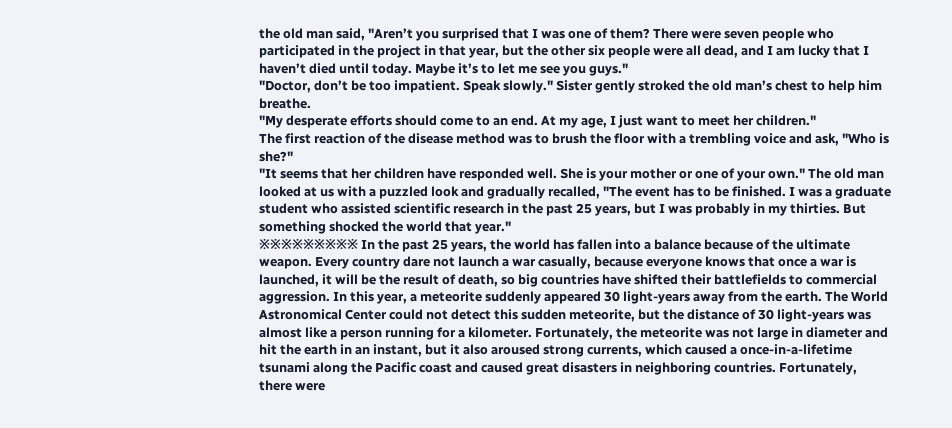the old man said, "Aren’t you surprised that I was one of them? There were seven people who participated in the project in that year, but the other six people were all dead, and I am lucky that I haven’t died until today. Maybe it’s to let me see you guys."
"Doctor, don’t be too impatient. Speak slowly." Sister gently stroked the old man’s chest to help him breathe.
"My desperate efforts should come to an end. At my age, I just want to meet her children."
The first reaction of the disease method was to brush the floor with a trembling voice and ask, "Who is she?"
"It seems that her children have responded well. She is your mother or one of your own." The old man looked at us with a puzzled look and gradually recalled, "The event has to be finished. I was a graduate student who assisted scientific research in the past 25 years, but I was probably in my thirties. But something shocked the world that year."
※※※※※※※※※ In the past 25 years, the world has fallen into a balance because of the ultimate weapon. Every country dare not launch a war casually, because everyone knows that once a war is launched, it will be the result of death, so big countries have shifted their battlefields to commercial aggression. In this year, a meteorite suddenly appeared 30 light-years away from the earth. The World Astronomical Center could not detect this sudden meteorite, but the distance of 30 light-years was almost like a person running for a kilometer. Fortunately, the meteorite was not large in diameter and hit the earth in an instant, but it also aroused strong currents, which caused a once-in-a-lifetime tsunami along the Pacific coast and caused great disasters in neighboring countries. Fortunately, there were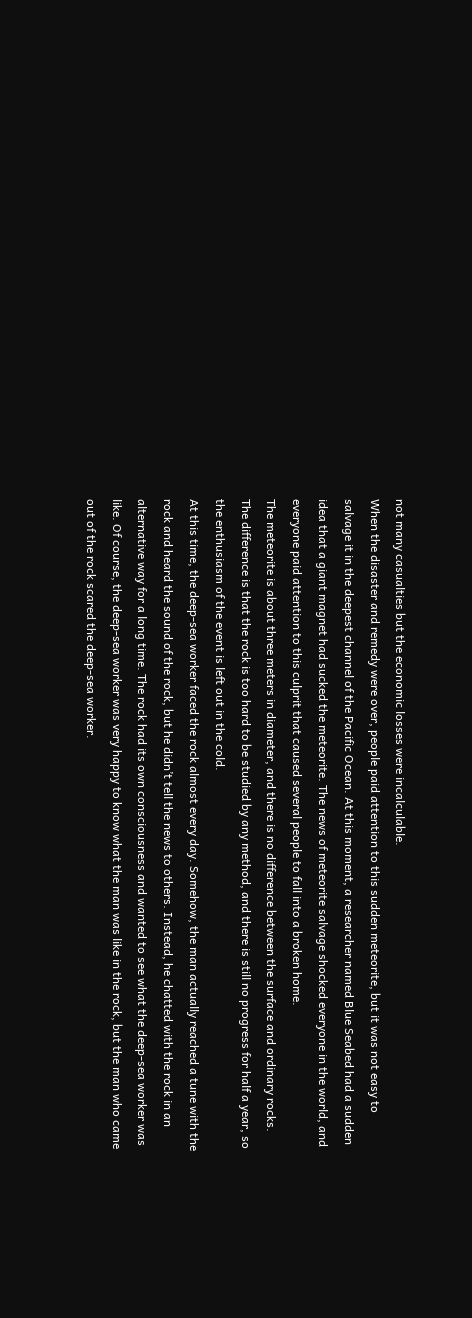not many casualties but the economic losses were incalculable.
When the disaster and remedy were over, people paid attention to this sudden meteorite, but it was not easy to salvage it in the deepest channel of the Pacific Ocean. At this moment, a researcher named Blue Seabed had a sudden idea that a giant magnet had sucked the meteorite. The news of meteorite salvage shocked everyone in the world, and everyone paid attention to this culprit that caused several people to fall into a broken home.
The meteorite is about three meters in diameter, and there is no difference between the surface and ordinary rocks. The difference is that the rock is too hard to be studied by any method, and there is still no progress for half a year, so the enthusiasm of the event is left out in the cold.
At this time, the deep-sea worker faced the rock almost every day. Somehow, the man actually reached a tune with the rock and heard the sound of the rock, but he didn’t tell the news to others. Instead, he chatted with the rock in an alternative way for a long time. The rock had its own consciousness and wanted to see what the deep-sea worker was like. Of course, the deep-sea worker was very happy to know what the man was like in the rock, but the man who came out of the rock scared the deep-sea worker.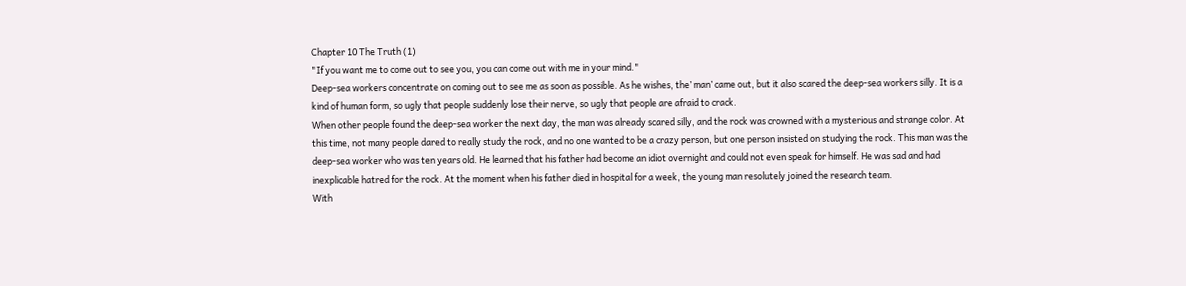Chapter 10 The Truth (1)
"If you want me to come out to see you, you can come out with me in your mind."
Deep-sea workers concentrate on coming out to see me as soon as possible. As he wishes, the’ man’ came out, but it also scared the deep-sea workers silly. It is a kind of human form, so ugly that people suddenly lose their nerve, so ugly that people are afraid to crack.
When other people found the deep-sea worker the next day, the man was already scared silly, and the rock was crowned with a mysterious and strange color. At this time, not many people dared to really study the rock, and no one wanted to be a crazy person, but one person insisted on studying the rock. This man was the deep-sea worker who was ten years old. He learned that his father had become an idiot overnight and could not even speak for himself. He was sad and had inexplicable hatred for the rock. At the moment when his father died in hospital for a week, the young man resolutely joined the research team.
With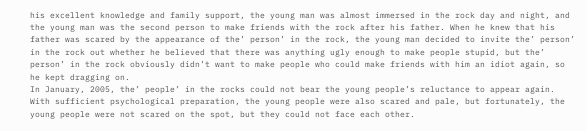his excellent knowledge and family support, the young man was almost immersed in the rock day and night, and the young man was the second person to make friends with the rock after his father. When he knew that his father was scared by the appearance of the’ person’ in the rock, the young man decided to invite the’ person’ in the rock out whether he believed that there was anything ugly enough to make people stupid, but the’ person’ in the rock obviously didn’t want to make people who could make friends with him an idiot again, so he kept dragging on.
In January, 2005, the’ people’ in the rocks could not bear the young people’s reluctance to appear again. With sufficient psychological preparation, the young people were also scared and pale, but fortunately, the young people were not scared on the spot, but they could not face each other.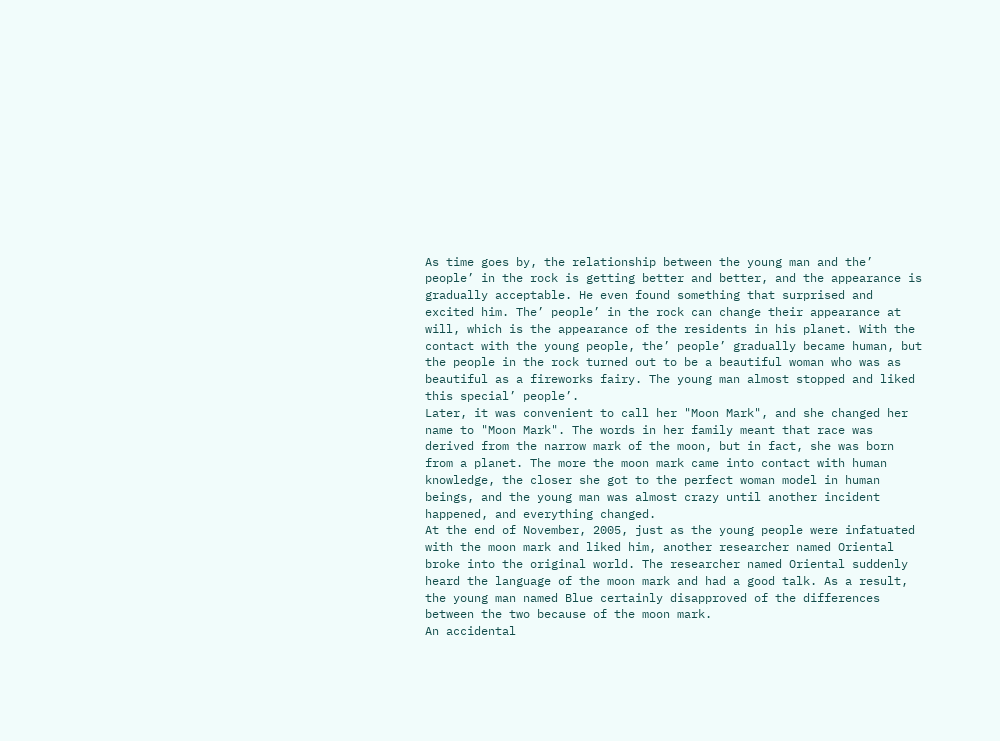As time goes by, the relationship between the young man and the’ people’ in the rock is getting better and better, and the appearance is gradually acceptable. He even found something that surprised and excited him. The’ people’ in the rock can change their appearance at will, which is the appearance of the residents in his planet. With the contact with the young people, the’ people’ gradually became human, but the people in the rock turned out to be a beautiful woman who was as beautiful as a fireworks fairy. The young man almost stopped and liked this special’ people’.
Later, it was convenient to call her "Moon Mark", and she changed her name to "Moon Mark". The words in her family meant that race was derived from the narrow mark of the moon, but in fact, she was born from a planet. The more the moon mark came into contact with human knowledge, the closer she got to the perfect woman model in human beings, and the young man was almost crazy until another incident happened, and everything changed.
At the end of November, 2005, just as the young people were infatuated with the moon mark and liked him, another researcher named Oriental broke into the original world. The researcher named Oriental suddenly heard the language of the moon mark and had a good talk. As a result, the young man named Blue certainly disapproved of the differences between the two because of the moon mark.
An accidental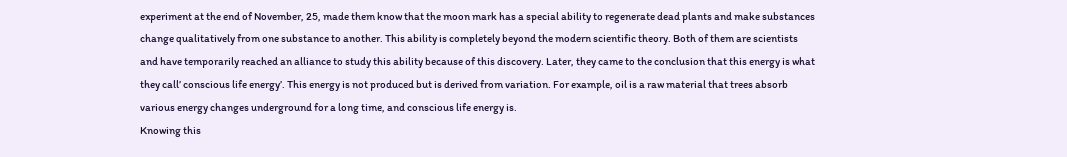experiment at the end of November, 25, made them know that the moon mark has a special ability to regenerate dead plants and make substances change qualitatively from one substance to another. This ability is completely beyond the modern scientific theory. Both of them are scientists and have temporarily reached an alliance to study this ability because of this discovery. Later, they came to the conclusion that this energy is what they call’ conscious life energy’. This energy is not produced but is derived from variation. For example, oil is a raw material that trees absorb various energy changes underground for a long time, and conscious life energy is.
Knowing this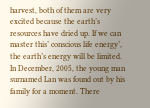harvest, both of them are very excited because the earth’s resources have dried up. If we can master this’ conscious life energy’, the earth’s energy will be limited.
In December, 2005, the young man surnamed Lan was found out by his family for a moment. There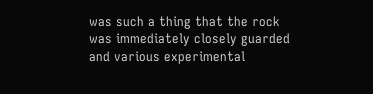was such a thing that the rock was immediately closely guarded and various experimental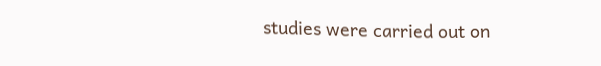studies were carried out on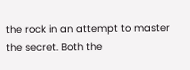the rock in an attempt to master the secret. Both the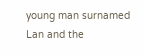young man surnamed Lan and the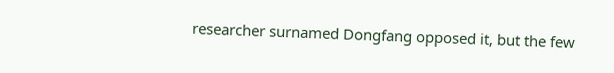researcher surnamed Dongfang opposed it, but the few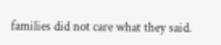families did not care what they said.